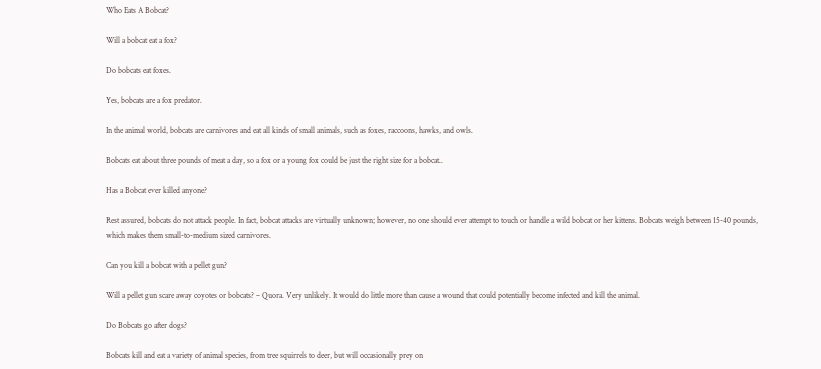Who Eats A Bobcat?

Will a bobcat eat a fox?

Do bobcats eat foxes.

Yes, bobcats are a fox predator.

In the animal world, bobcats are carnivores and eat all kinds of small animals, such as foxes, raccoons, hawks, and owls.

Bobcats eat about three pounds of meat a day, so a fox or a young fox could be just the right size for a bobcat..

Has a Bobcat ever killed anyone?

Rest assured, bobcats do not attack people. In fact, bobcat attacks are virtually unknown; however, no one should ever attempt to touch or handle a wild bobcat or her kittens. Bobcats weigh between 15-40 pounds, which makes them small-to-medium sized carnivores.

Can you kill a bobcat with a pellet gun?

Will a pellet gun scare away coyotes or bobcats? – Quora. Very unlikely. It would do little more than cause a wound that could potentially become infected and kill the animal.

Do Bobcats go after dogs?

Bobcats kill and eat a variety of animal species, from tree squirrels to deer, but will occasionally prey on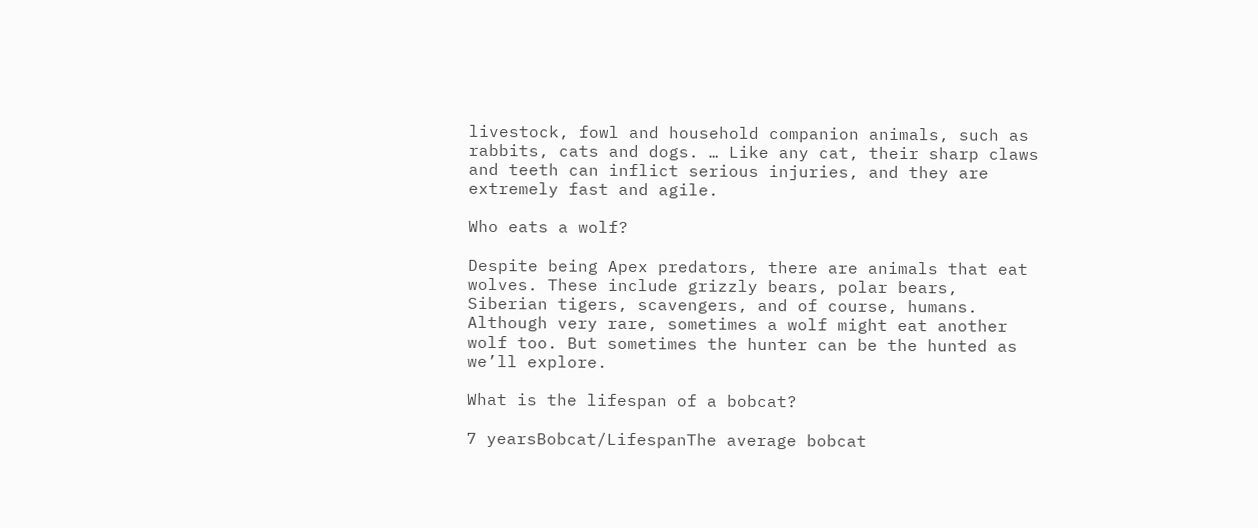livestock, fowl and household companion animals, such as rabbits, cats and dogs. … Like any cat, their sharp claws and teeth can inflict serious injuries, and they are extremely fast and agile.

Who eats a wolf?

Despite being Apex predators, there are animals that eat wolves. These include grizzly bears, polar bears, Siberian tigers, scavengers, and of course, humans. Although very rare, sometimes a wolf might eat another wolf too. But sometimes the hunter can be the hunted as we’ll explore.

What is the lifespan of a bobcat?

7 yearsBobcat/LifespanThe average bobcat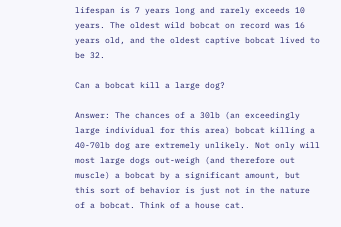lifespan is 7 years long and rarely exceeds 10 years. The oldest wild bobcat on record was 16 years old, and the oldest captive bobcat lived to be 32.

Can a bobcat kill a large dog?

Answer: The chances of a 30lb (an exceedingly large individual for this area) bobcat killing a 40-70lb dog are extremely unlikely. Not only will most large dogs out-weigh (and therefore out muscle) a bobcat by a significant amount, but this sort of behavior is just not in the nature of a bobcat. Think of a house cat.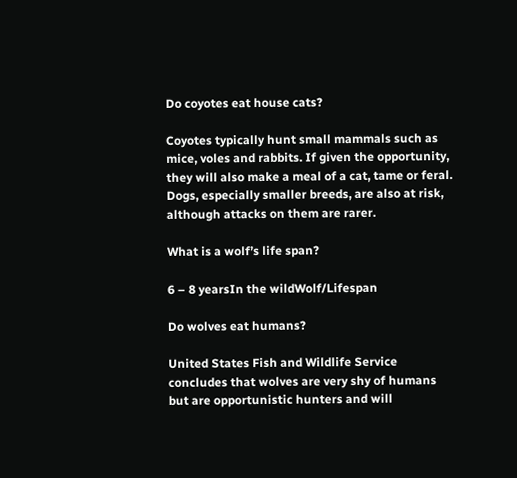Do coyotes eat house cats?

Coyotes typically hunt small mammals such as mice, voles and rabbits. If given the opportunity, they will also make a meal of a cat, tame or feral. Dogs, especially smaller breeds, are also at risk, although attacks on them are rarer.

What is a wolf’s life span?

6 – 8 yearsIn the wildWolf/Lifespan

Do wolves eat humans?

United States Fish and Wildlife Service concludes that wolves are very shy of humans but are opportunistic hunters and will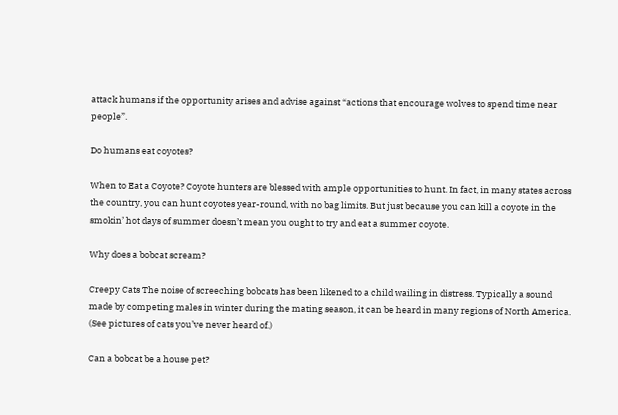attack humans if the opportunity arises and advise against “actions that encourage wolves to spend time near people”.

Do humans eat coyotes?

When to Eat a Coyote? Coyote hunters are blessed with ample opportunities to hunt. In fact, in many states across the country, you can hunt coyotes year-round, with no bag limits. But just because you can kill a coyote in the smokin’ hot days of summer doesn’t mean you ought to try and eat a summer coyote.

Why does a bobcat scream?

Creepy Cats The noise of screeching bobcats has been likened to a child wailing in distress. Typically a sound made by competing males in winter during the mating season, it can be heard in many regions of North America. (See pictures of cats you’ve never heard of.)

Can a bobcat be a house pet?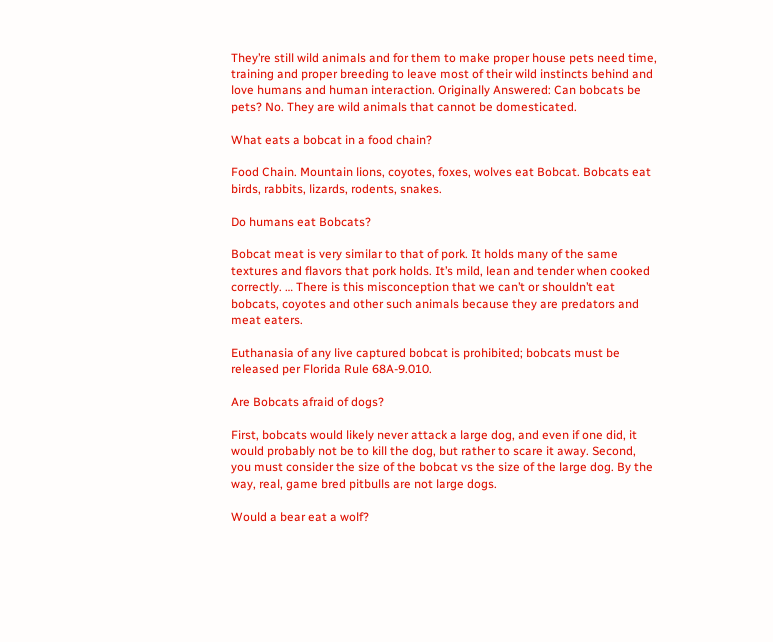They’re still wild animals and for them to make proper house pets need time, training and proper breeding to leave most of their wild instincts behind and love humans and human interaction. Originally Answered: Can bobcats be pets? No. They are wild animals that cannot be domesticated.

What eats a bobcat in a food chain?

Food Chain. Mountain lions, coyotes, foxes, wolves eat Bobcat. Bobcats eat birds, rabbits, lizards, rodents, snakes.

Do humans eat Bobcats?

Bobcat meat is very similar to that of pork. It holds many of the same textures and flavors that pork holds. It’s mild, lean and tender when cooked correctly. … There is this misconception that we can’t or shouldn’t eat bobcats, coyotes and other such animals because they are predators and meat eaters.

Euthanasia of any live captured bobcat is prohibited; bobcats must be released per Florida Rule 68A-9.010.

Are Bobcats afraid of dogs?

First, bobcats would likely never attack a large dog, and even if one did, it would probably not be to kill the dog, but rather to scare it away. Second, you must consider the size of the bobcat vs the size of the large dog. By the way, real, game bred pitbulls are not large dogs.

Would a bear eat a wolf?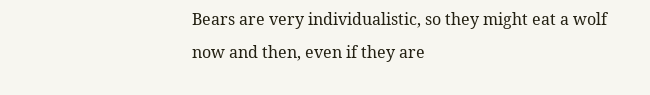Bears are very individualistic, so they might eat a wolf now and then, even if they are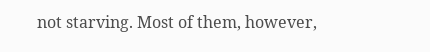not starving. Most of them, however,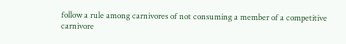follow a rule among carnivores of not consuming a member of a competitive carnivore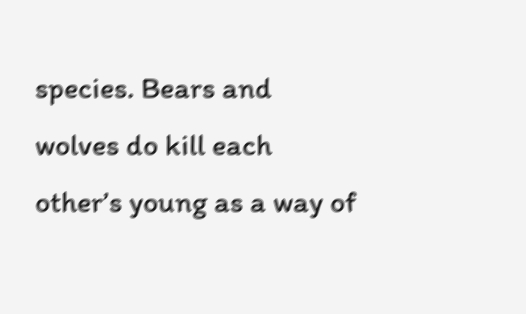species. Bears and wolves do kill each other’s young as a way of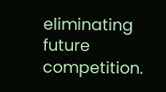eliminating future competition.